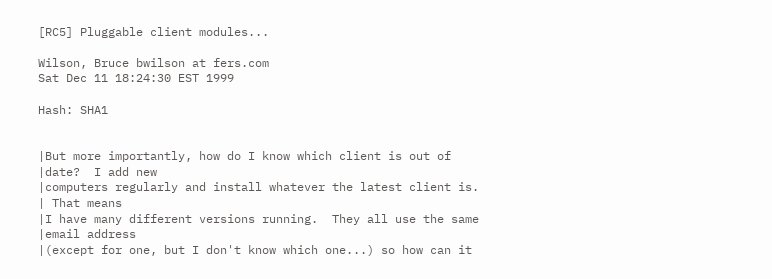[RC5] Pluggable client modules...

Wilson, Bruce bwilson at fers.com
Sat Dec 11 18:24:30 EST 1999

Hash: SHA1


|But more importantly, how do I know which client is out of
|date?  I add new
|computers regularly and install whatever the latest client is.
| That means
|I have many different versions running.  They all use the same
|email address
|(except for one, but I don't know which one...) so how can it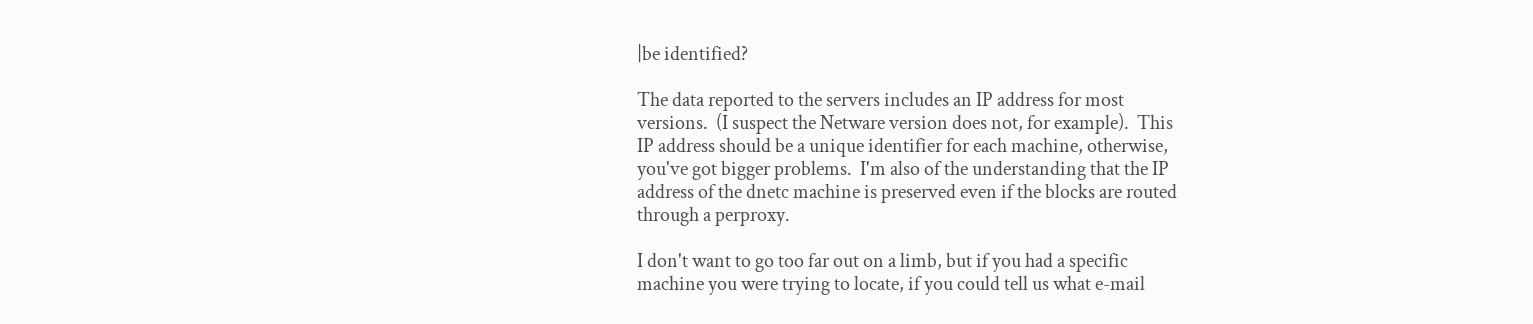|be identified?

The data reported to the servers includes an IP address for most
versions.  (I suspect the Netware version does not, for example).  This
IP address should be a unique identifier for each machine, otherwise,
you've got bigger problems.  I'm also of the understanding that the IP
address of the dnetc machine is preserved even if the blocks are routed
through a perproxy.

I don't want to go too far out on a limb, but if you had a specific
machine you were trying to locate, if you could tell us what e-mail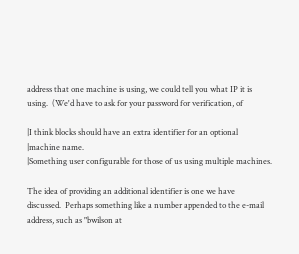address that one machine is using, we could tell you what IP it is
using.  (We'd have to ask for your password for verification, of

|I think blocks should have an extra identifier for an optional
|machine name.
|Something user configurable for those of us using multiple machines.

The idea of providing an additional identifier is one we have
discussed.  Perhaps something like a number appended to the e-mail
address, such as "bwilson at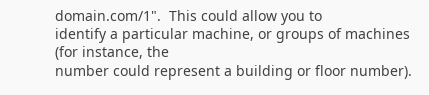domain.com/1".  This could allow you to
identify a particular machine, or groups of machines (for instance, the
number could represent a building or floor number).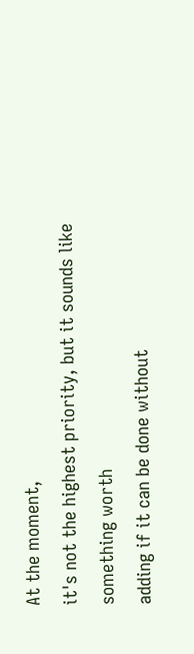At the moment,
it's not the highest priority, but it sounds like something worth
adding if it can be done without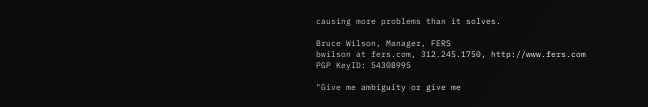causing more problems than it solves.

Bruce Wilson, Manager, FERS
bwilson at fers.com, 312.245.1750, http://www.fers.com
PGP KeyID: 5430B995

"Give me ambiguity or give me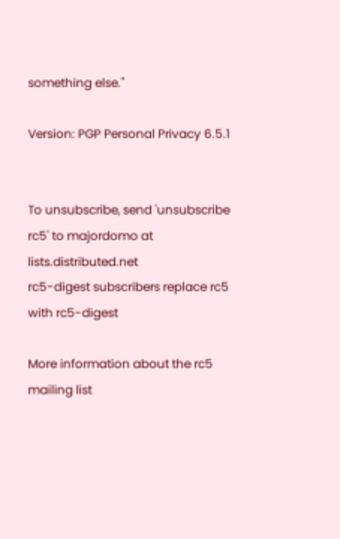something else."

Version: PGP Personal Privacy 6.5.1


To unsubscribe, send 'unsubscribe rc5' to majordomo at lists.distributed.net
rc5-digest subscribers replace rc5 with rc5-digest

More information about the rc5 mailing list